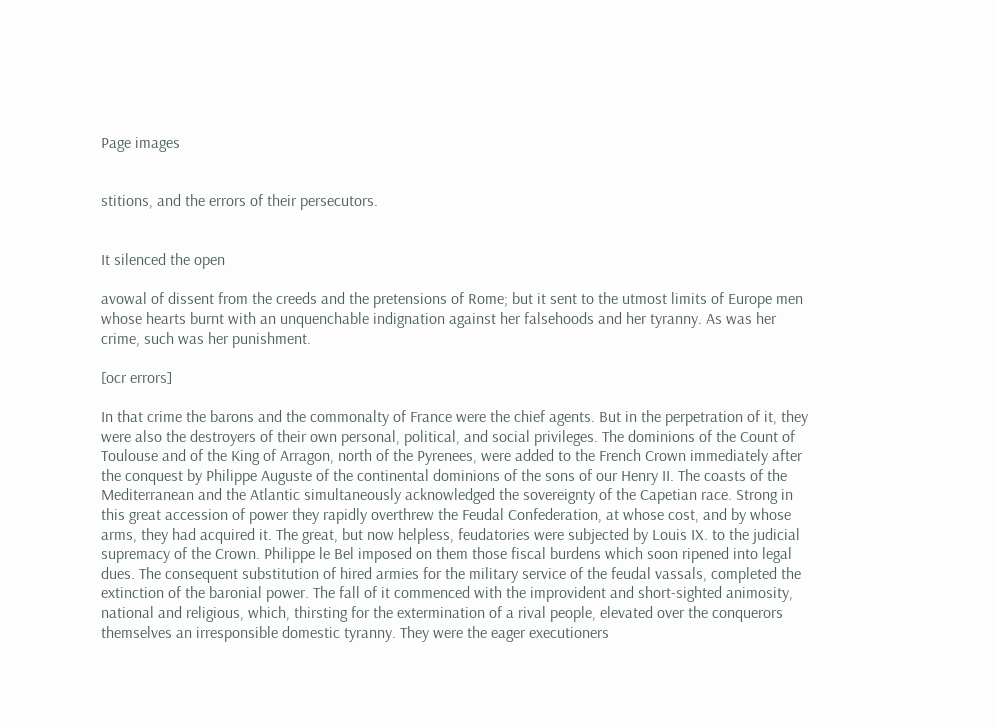Page images


stitions, and the errors of their persecutors.


It silenced the open

avowal of dissent from the creeds and the pretensions of Rome; but it sent to the utmost limits of Europe men whose hearts burnt with an unquenchable indignation against her falsehoods and her tyranny. As was her crime, such was her punishment.

[ocr errors]

In that crime the barons and the commonalty of France were the chief agents. But in the perpetration of it, they were also the destroyers of their own personal, political, and social privileges. The dominions of the Count of Toulouse and of the King of Arragon, north of the Pyrenees, were added to the French Crown immediately after the conquest by Philippe Auguste of the continental dominions of the sons of our Henry II. The coasts of the Mediterranean and the Atlantic simultaneously acknowledged the sovereignty of the Capetian race. Strong in this great accession of power they rapidly overthrew the Feudal Confederation, at whose cost, and by whose arms, they had acquired it. The great, but now helpless, feudatories were subjected by Louis IX. to the judicial supremacy of the Crown. Philippe le Bel imposed on them those fiscal burdens which soon ripened into legal dues. The consequent substitution of hired armies for the military service of the feudal vassals, completed the extinction of the baronial power. The fall of it commenced with the improvident and short-sighted animosity, national and religious, which, thirsting for the extermination of a rival people, elevated over the conquerors themselves an irresponsible domestic tyranny. They were the eager executioners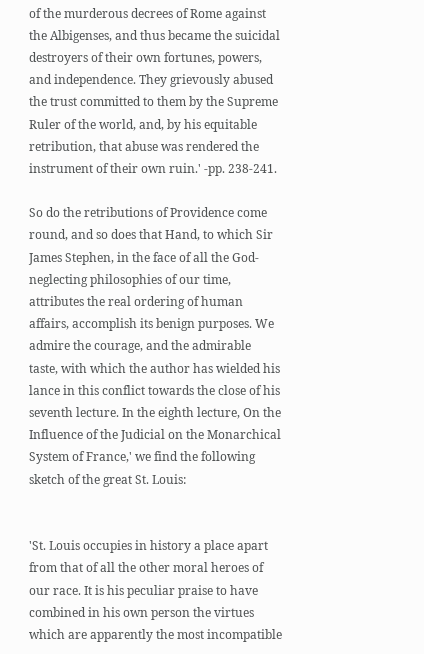of the murderous decrees of Rome against the Albigenses, and thus became the suicidal destroyers of their own fortunes, powers, and independence. They grievously abused the trust committed to them by the Supreme Ruler of the world, and, by his equitable retribution, that abuse was rendered the instrument of their own ruin.' -pp. 238-241.

So do the retributions of Providence come round, and so does that Hand, to which Sir James Stephen, in the face of all the God-neglecting philosophies of our time, attributes the real ordering of human affairs, accomplish its benign purposes. We admire the courage, and the admirable taste, with which the author has wielded his lance in this conflict towards the close of his seventh lecture. In the eighth lecture, On the Influence of the Judicial on the Monarchical System of France,' we find the following sketch of the great St. Louis:


'St. Louis occupies in history a place apart from that of all the other moral heroes of our race. It is his peculiar praise to have combined in his own person the virtues which are apparently the most incompatible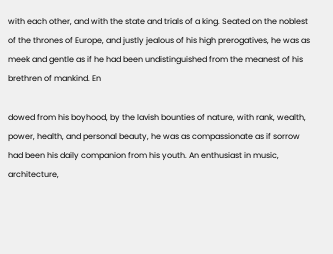with each other, and with the state and trials of a king. Seated on the noblest of the thrones of Europe, and justly jealous of his high prerogatives, he was as meek and gentle as if he had been undistinguished from the meanest of his brethren of mankind. En

dowed from his boyhood, by the lavish bounties of nature, with rank, wealth, power, health, and personal beauty, he was as compassionate as if sorrow had been his daily companion from his youth. An enthusiast in music, architecture,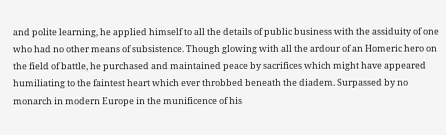and polite learning, he applied himself to all the details of public business with the assiduity of one who had no other means of subsistence. Though glowing with all the ardour of an Homeric hero on the field of battle, he purchased and maintained peace by sacrifices which might have appeared humiliating to the faintest heart which ever throbbed beneath the diadem. Surpassed by no monarch in modern Europe in the munificence of his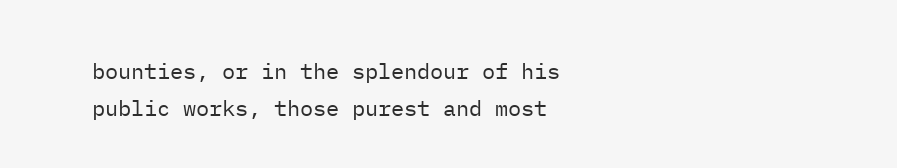bounties, or in the splendour of his public works, those purest and most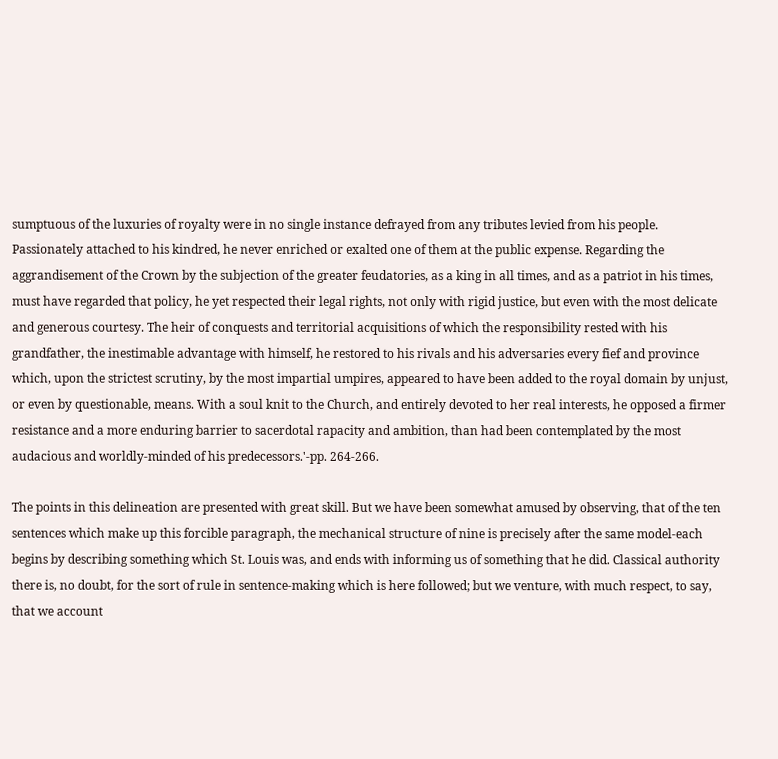sumptuous of the luxuries of royalty were in no single instance defrayed from any tributes levied from his people. Passionately attached to his kindred, he never enriched or exalted one of them at the public expense. Regarding the aggrandisement of the Crown by the subjection of the greater feudatories, as a king in all times, and as a patriot in his times, must have regarded that policy, he yet respected their legal rights, not only with rigid justice, but even with the most delicate and generous courtesy. The heir of conquests and territorial acquisitions of which the responsibility rested with his grandfather, the inestimable advantage with himself, he restored to his rivals and his adversaries every fief and province which, upon the strictest scrutiny, by the most impartial umpires, appeared to have been added to the royal domain by unjust, or even by questionable, means. With a soul knit to the Church, and entirely devoted to her real interests, he opposed a firmer resistance and a more enduring barrier to sacerdotal rapacity and ambition, than had been contemplated by the most audacious and worldly-minded of his predecessors.'-pp. 264-266.

The points in this delineation are presented with great skill. But we have been somewhat amused by observing, that of the ten sentences which make up this forcible paragraph, the mechanical structure of nine is precisely after the same model-each begins by describing something which St. Louis was, and ends with informing us of something that he did. Classical authority there is, no doubt, for the sort of rule in sentence-making which is here followed; but we venture, with much respect, to say, that we account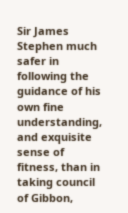Sir James Stephen much safer in following the guidance of his own fine understanding, and exquisite sense of fitness, than in taking council of Gibbon,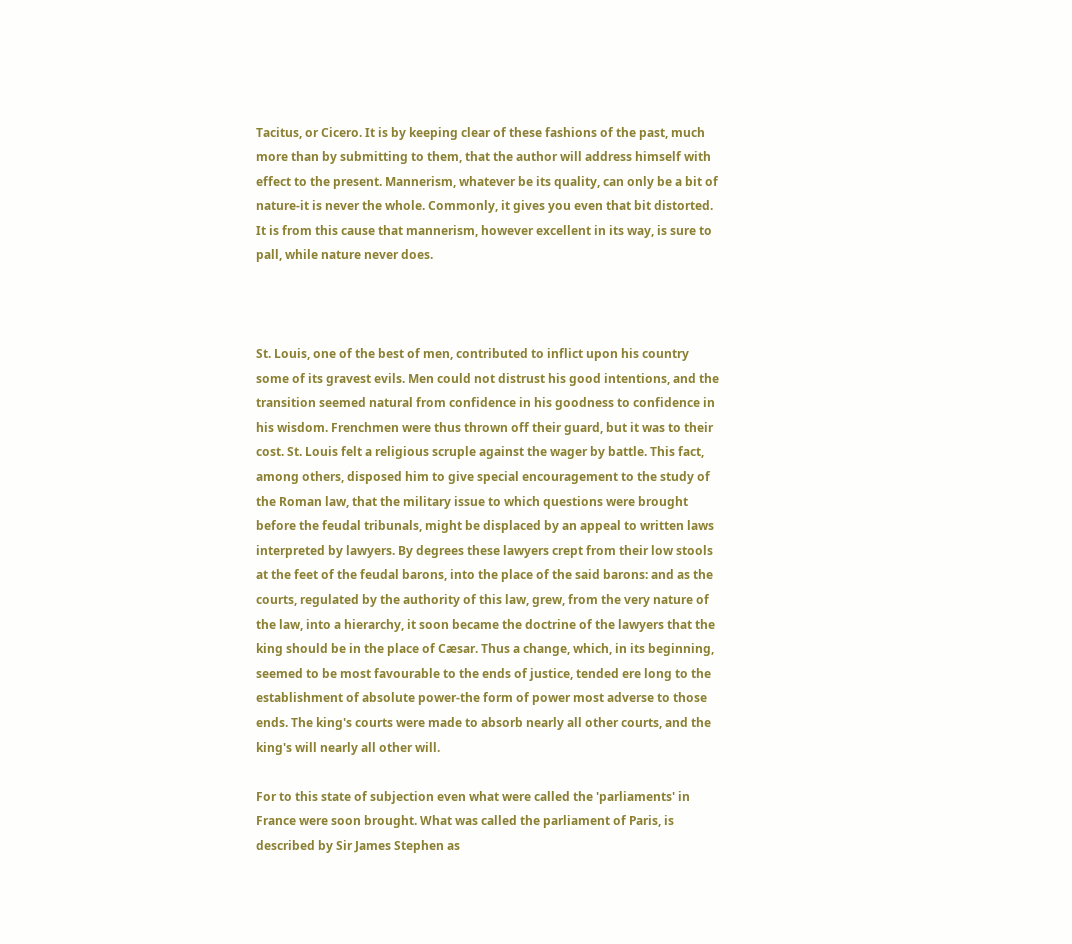Tacitus, or Cicero. It is by keeping clear of these fashions of the past, much more than by submitting to them, that the author will address himself with effect to the present. Mannerism, whatever be its quality, can only be a bit of nature-it is never the whole. Commonly, it gives you even that bit distorted. It is from this cause that mannerism, however excellent in its way, is sure to pall, while nature never does.



St. Louis, one of the best of men, contributed to inflict upon his country some of its gravest evils. Men could not distrust his good intentions, and the transition seemed natural from confidence in his goodness to confidence in his wisdom. Frenchmen were thus thrown off their guard, but it was to their cost. St. Louis felt a religious scruple against the wager by battle. This fact, among others, disposed him to give special encouragement to the study of the Roman law, that the military issue to which questions were brought before the feudal tribunals, might be displaced by an appeal to written laws interpreted by lawyers. By degrees these lawyers crept from their low stools at the feet of the feudal barons, into the place of the said barons: and as the courts, regulated by the authority of this law, grew, from the very nature of the law, into a hierarchy, it soon became the doctrine of the lawyers that the king should be in the place of Cæsar. Thus a change, which, in its beginning, seemed to be most favourable to the ends of justice, tended ere long to the establishment of absolute power-the form of power most adverse to those ends. The king's courts were made to absorb nearly all other courts, and the king's will nearly all other will.

For to this state of subjection even what were called the 'parliaments' in France were soon brought. What was called the parliament of Paris, is described by Sir James Stephen as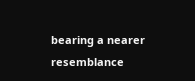bearing a nearer resemblance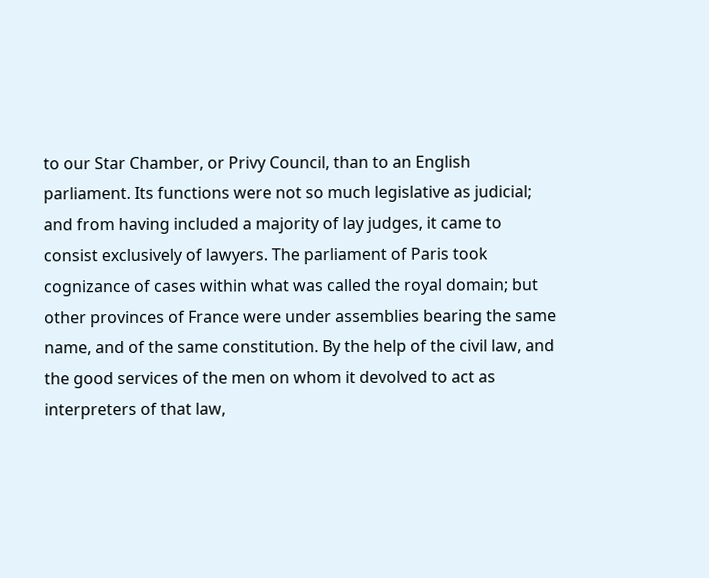to our Star Chamber, or Privy Council, than to an English parliament. Its functions were not so much legislative as judicial; and from having included a majority of lay judges, it came to consist exclusively of lawyers. The parliament of Paris took cognizance of cases within what was called the royal domain; but other provinces of France were under assemblies bearing the same name, and of the same constitution. By the help of the civil law, and the good services of the men on whom it devolved to act as interpreters of that law,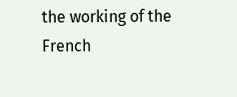the working of the French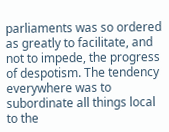parliaments was so ordered as greatly to facilitate, and not to impede, the progress of despotism. The tendency everywhere was to subordinate all things local to the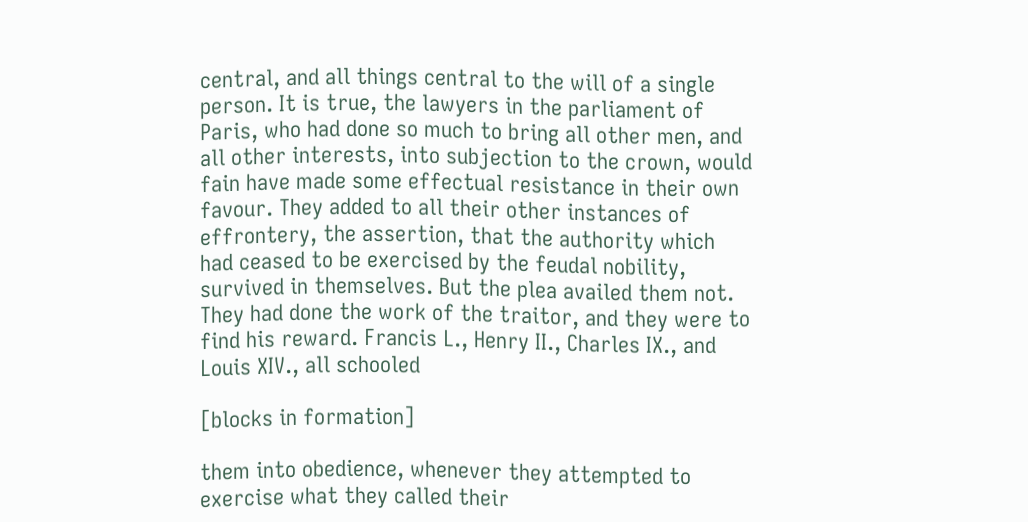central, and all things central to the will of a single person. It is true, the lawyers in the parliament of Paris, who had done so much to bring all other men, and all other interests, into subjection to the crown, would fain have made some effectual resistance in their own favour. They added to all their other instances of effrontery, the assertion, that the authority which had ceased to be exercised by the feudal nobility, survived in themselves. But the plea availed them not. They had done the work of the traitor, and they were to find his reward. Francis L., Henry II., Charles IX., and Louis XIV., all schooled

[blocks in formation]

them into obedience, whenever they attempted to exercise what they called their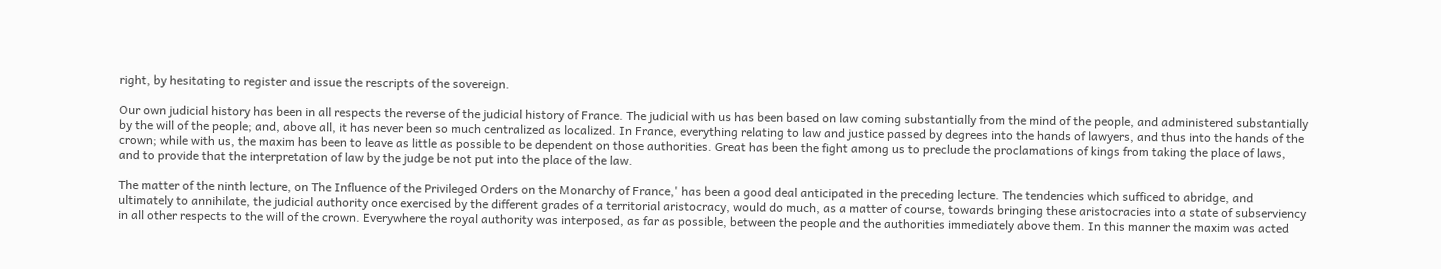right, by hesitating to register and issue the rescripts of the sovereign.

Our own judicial history has been in all respects the reverse of the judicial history of France. The judicial with us has been based on law coming substantially from the mind of the people, and administered substantially by the will of the people; and, above all, it has never been so much centralized as localized. In France, everything relating to law and justice passed by degrees into the hands of lawyers, and thus into the hands of the crown; while with us, the maxim has been to leave as little as possible to be dependent on those authorities. Great has been the fight among us to preclude the proclamations of kings from taking the place of laws, and to provide that the interpretation of law by the judge be not put into the place of the law.

The matter of the ninth lecture, on The Influence of the Privileged Orders on the Monarchy of France,' has been a good deal anticipated in the preceding lecture. The tendencies which sufficed to abridge, and ultimately to annihilate, the judicial authority once exercised by the different grades of a territorial aristocracy, would do much, as a matter of course, towards bringing these aristocracies into a state of subserviency in all other respects to the will of the crown. Everywhere the royal authority was interposed, as far as possible, between the people and the authorities immediately above them. In this manner the maxim was acted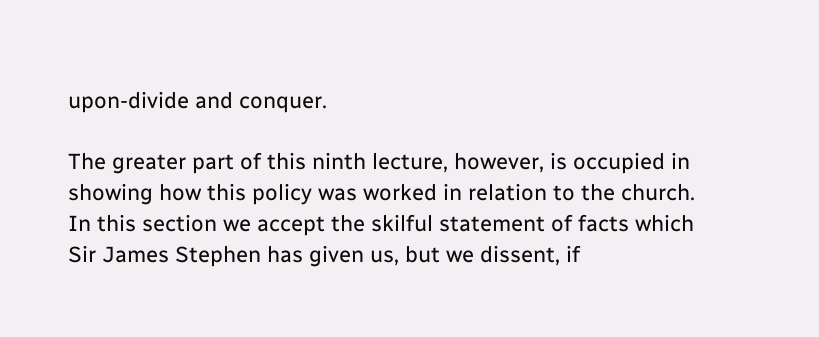upon-divide and conquer.

The greater part of this ninth lecture, however, is occupied in showing how this policy was worked in relation to the church. In this section we accept the skilful statement of facts which Sir James Stephen has given us, but we dissent, if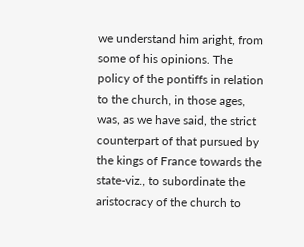we understand him aright, from some of his opinions. The policy of the pontiffs in relation to the church, in those ages, was, as we have said, the strict counterpart of that pursued by the kings of France towards the state-viz., to subordinate the aristocracy of the church to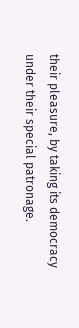their pleasure, by taking its democracy under their special patronage.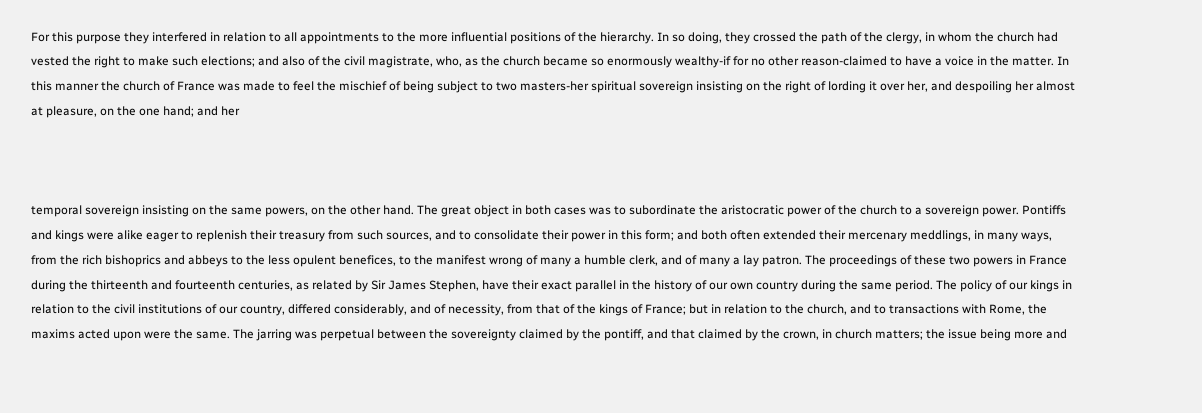For this purpose they interfered in relation to all appointments to the more influential positions of the hierarchy. In so doing, they crossed the path of the clergy, in whom the church had vested the right to make such elections; and also of the civil magistrate, who, as the church became so enormously wealthy-if for no other reason-claimed to have a voice in the matter. In this manner the church of France was made to feel the mischief of being subject to two masters-her spiritual sovereign insisting on the right of lording it over her, and despoiling her almost at pleasure, on the one hand; and her



temporal sovereign insisting on the same powers, on the other hand. The great object in both cases was to subordinate the aristocratic power of the church to a sovereign power. Pontiffs and kings were alike eager to replenish their treasury from such sources, and to consolidate their power in this form; and both often extended their mercenary meddlings, in many ways, from the rich bishoprics and abbeys to the less opulent benefices, to the manifest wrong of many a humble clerk, and of many a lay patron. The proceedings of these two powers in France during the thirteenth and fourteenth centuries, as related by Sir James Stephen, have their exact parallel in the history of our own country during the same period. The policy of our kings in relation to the civil institutions of our country, differed considerably, and of necessity, from that of the kings of France; but in relation to the church, and to transactions with Rome, the maxims acted upon were the same. The jarring was perpetual between the sovereignty claimed by the pontiff, and that claimed by the crown, in church matters; the issue being more and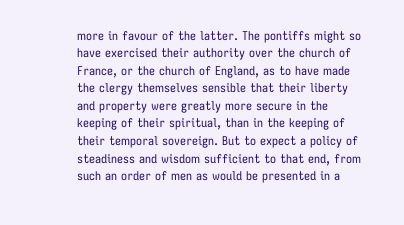more in favour of the latter. The pontiffs might so have exercised their authority over the church of France, or the church of England, as to have made the clergy themselves sensible that their liberty and property were greatly more secure in the keeping of their spiritual, than in the keeping of their temporal sovereign. But to expect a policy of steadiness and wisdom sufficient to that end, from such an order of men as would be presented in a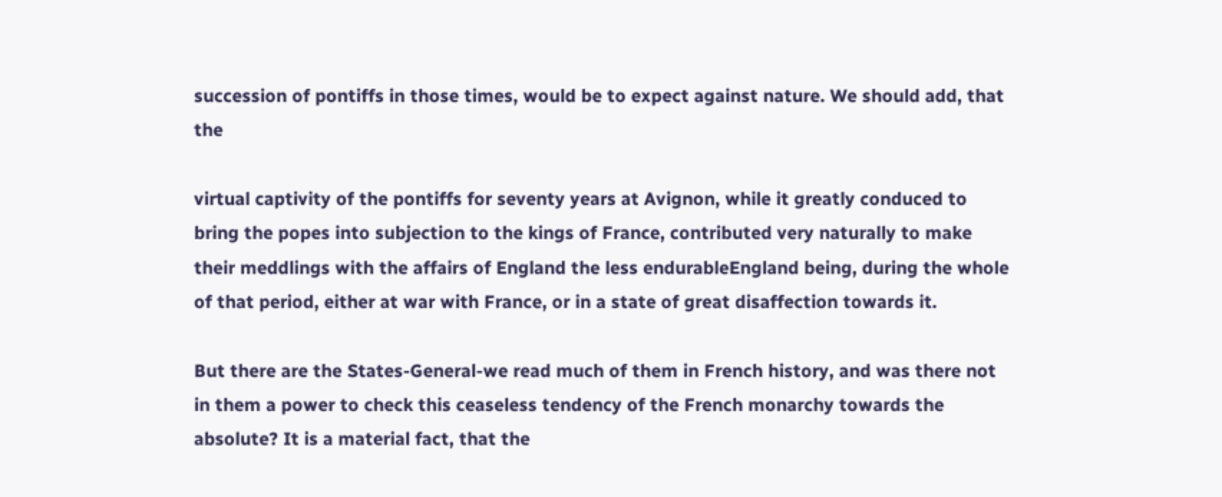succession of pontiffs in those times, would be to expect against nature. We should add, that the

virtual captivity of the pontiffs for seventy years at Avignon, while it greatly conduced to bring the popes into subjection to the kings of France, contributed very naturally to make their meddlings with the affairs of England the less endurableEngland being, during the whole of that period, either at war with France, or in a state of great disaffection towards it.

But there are the States-General-we read much of them in French history, and was there not in them a power to check this ceaseless tendency of the French monarchy towards the absolute? It is a material fact, that the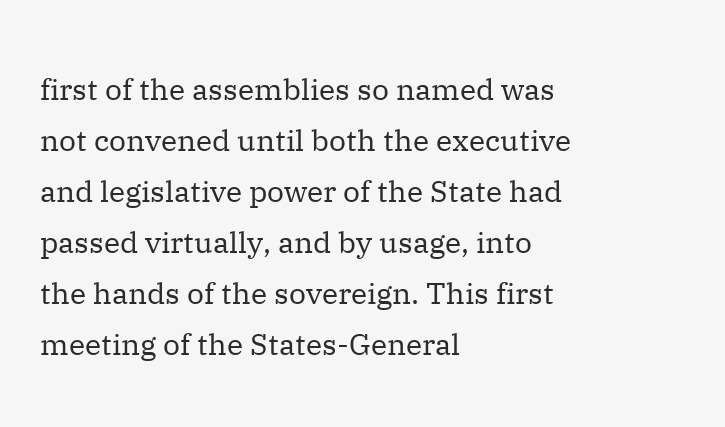first of the assemblies so named was not convened until both the executive and legislative power of the State had passed virtually, and by usage, into the hands of the sovereign. This first meeting of the States-General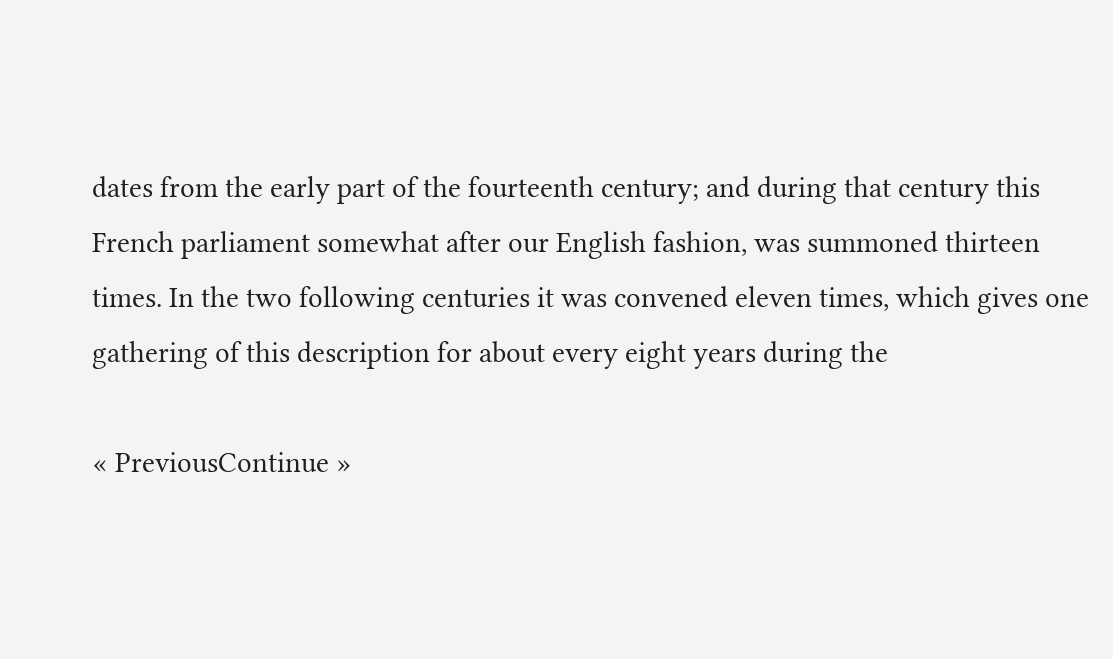dates from the early part of the fourteenth century; and during that century this French parliament somewhat after our English fashion, was summoned thirteen times. In the two following centuries it was convened eleven times, which gives one gathering of this description for about every eight years during the

« PreviousContinue »